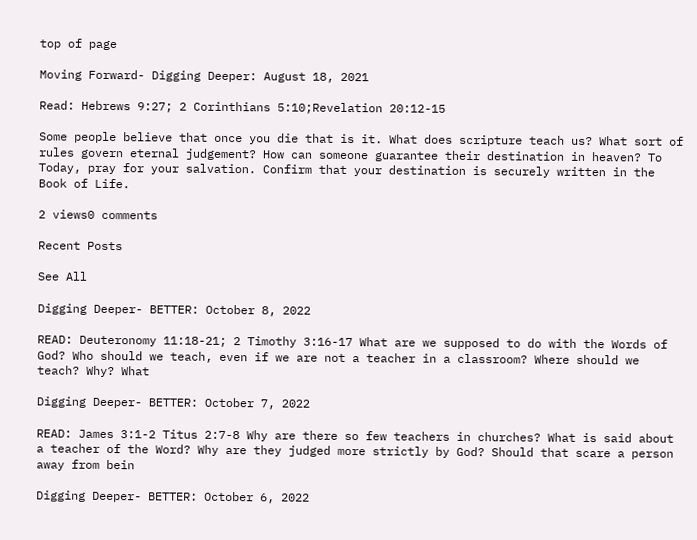top of page

Moving Forward- Digging Deeper: August 18, 2021

Read: Hebrews 9:27; 2 Corinthians 5:10;Revelation 20:12-15

Some people believe that once you die that is it. What does scripture teach us? What sort of rules govern eternal judgement? How can someone guarantee their destination in heaven? To Today, pray for your salvation. Confirm that your destination is securely written in the Book of Life.

2 views0 comments

Recent Posts

See All

Digging Deeper- BETTER: October 8, 2022

READ: Deuteronomy 11:18-21; 2 Timothy 3:16-17 What are we supposed to do with the Words of God? Who should we teach, even if we are not a teacher in a classroom? Where should we teach? Why? What

Digging Deeper- BETTER: October 7, 2022

READ: James 3:1-2 Titus 2:7-8 Why are there so few teachers in churches? What is said about a teacher of the Word? Why are they judged more strictly by God? Should that scare a person away from bein

Digging Deeper- BETTER: October 6, 2022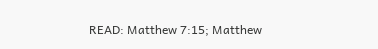READ: Matthew 7:15; Matthew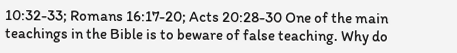10:32-33; Romans 16:17-20; Acts 20:28-30 One of the main teachings in the Bible is to beware of false teaching. Why do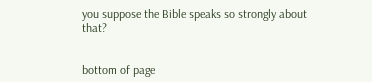you suppose the Bible speaks so strongly about that?


bottom of page